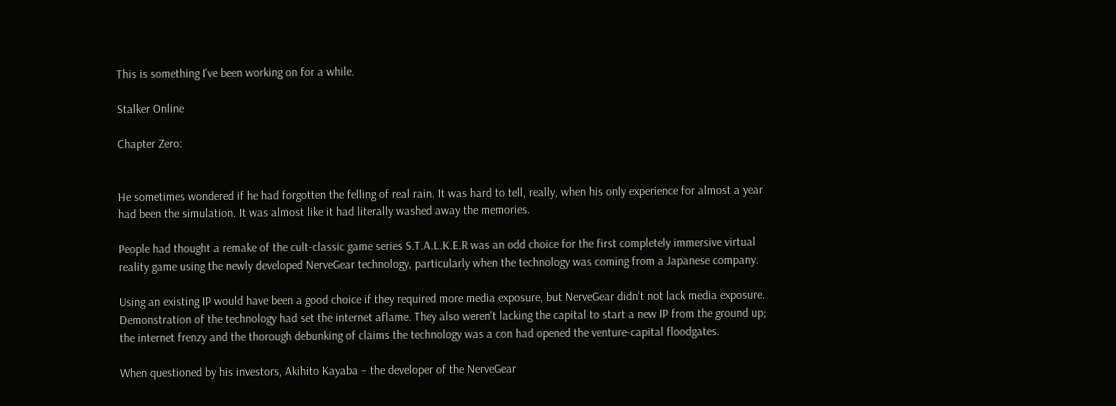This is something I've been working on for a while.

Stalker Online

Chapter Zero:


He sometimes wondered if he had forgotten the felling of real rain. It was hard to tell, really, when his only experience for almost a year had been the simulation. It was almost like it had literally washed away the memories.

People had thought a remake of the cult-classic game series S.T.A.L.K.E.R was an odd choice for the first completely immersive virtual reality game using the newly developed NerveGear technology, particularly when the technology was coming from a Japanese company.

Using an existing IP would have been a good choice if they required more media exposure, but NerveGear didn't not lack media exposure. Demonstration of the technology had set the internet aflame. They also weren't lacking the capital to start a new IP from the ground up; the internet frenzy and the thorough debunking of claims the technology was a con had opened the venture-capital floodgates.

When questioned by his investors, Akihito Kayaba – the developer of the NerveGear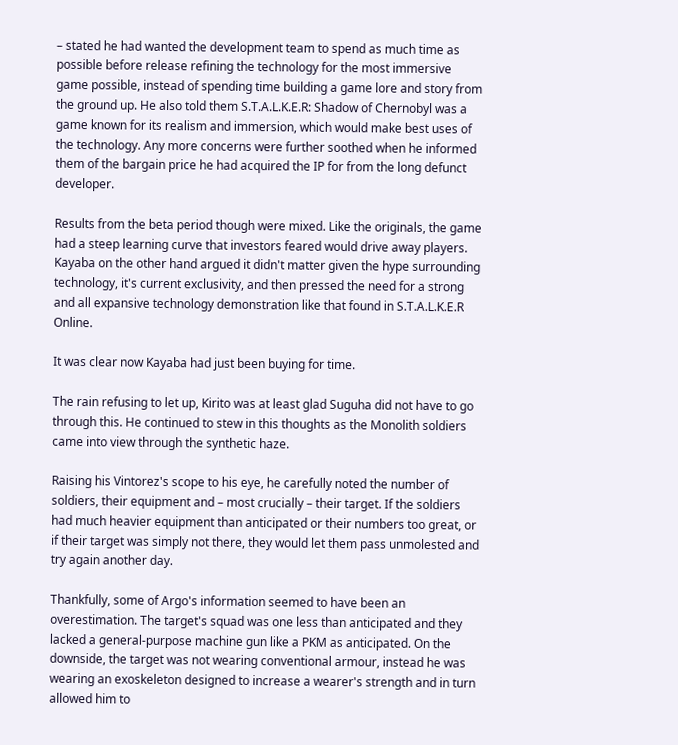– stated he had wanted the development team to spend as much time as possible before release refining the technology for the most immersive game possible, instead of spending time building a game lore and story from the ground up. He also told them S.T.A.L.K.E.R: Shadow of Chernobyl was a game known for its realism and immersion, which would make best uses of the technology. Any more concerns were further soothed when he informed them of the bargain price he had acquired the IP for from the long defunct developer.

Results from the beta period though were mixed. Like the originals, the game had a steep learning curve that investors feared would drive away players. Kayaba on the other hand argued it didn't matter given the hype surrounding technology, it's current exclusivity, and then pressed the need for a strong and all expansive technology demonstration like that found in S.T.A.L.K.E.R Online.

It was clear now Kayaba had just been buying for time.

The rain refusing to let up, Kirito was at least glad Suguha did not have to go through this. He continued to stew in this thoughts as the Monolith soldiers came into view through the synthetic haze.

Raising his Vintorez's scope to his eye, he carefully noted the number of soldiers, their equipment and – most crucially – their target. If the soldiers had much heavier equipment than anticipated or their numbers too great, or if their target was simply not there, they would let them pass unmolested and try again another day.

Thankfully, some of Argo's information seemed to have been an overestimation. The target's squad was one less than anticipated and they lacked a general-purpose machine gun like a PKM as anticipated. On the downside, the target was not wearing conventional armour, instead he was wearing an exoskeleton designed to increase a wearer's strength and in turn allowed him to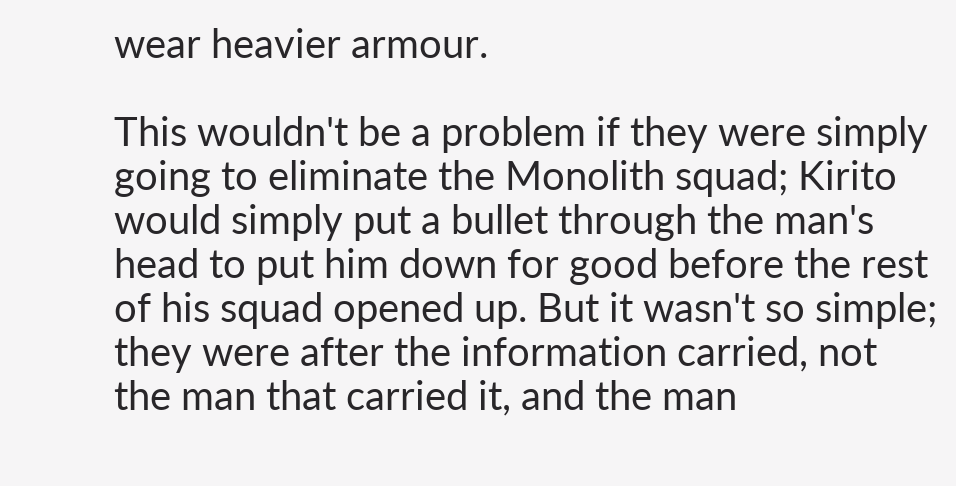wear heavier armour.

This wouldn't be a problem if they were simply going to eliminate the Monolith squad; Kirito would simply put a bullet through the man's head to put him down for good before the rest of his squad opened up. But it wasn't so simple; they were after the information carried, not the man that carried it, and the man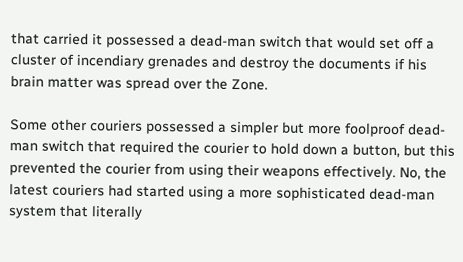that carried it possessed a dead-man switch that would set off a cluster of incendiary grenades and destroy the documents if his brain matter was spread over the Zone.

Some other couriers possessed a simpler but more foolproof dead-man switch that required the courier to hold down a button, but this prevented the courier from using their weapons effectively. No, the latest couriers had started using a more sophisticated dead-man system that literally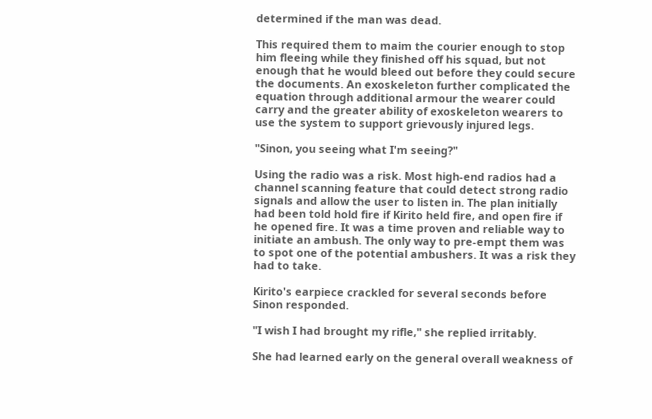determined if the man was dead.

This required them to maim the courier enough to stop him fleeing while they finished off his squad, but not enough that he would bleed out before they could secure the documents. An exoskeleton further complicated the equation through additional armour the wearer could carry and the greater ability of exoskeleton wearers to use the system to support grievously injured legs.

"Sinon, you seeing what I'm seeing?"

Using the radio was a risk. Most high-end radios had a channel scanning feature that could detect strong radio signals and allow the user to listen in. The plan initially had been told hold fire if Kirito held fire, and open fire if he opened fire. It was a time proven and reliable way to initiate an ambush. The only way to pre-empt them was to spot one of the potential ambushers. It was a risk they had to take.

Kirito's earpiece crackled for several seconds before Sinon responded.

"I wish I had brought my rifle," she replied irritably.

She had learned early on the general overall weakness of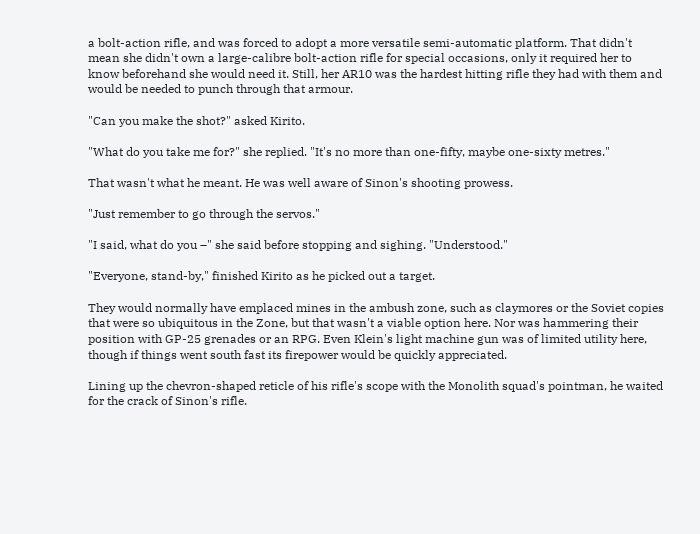a bolt-action rifle, and was forced to adopt a more versatile semi-automatic platform. That didn't mean she didn't own a large-calibre bolt-action rifle for special occasions, only it required her to know beforehand she would need it. Still, her AR10 was the hardest hitting rifle they had with them and would be needed to punch through that armour.

"Can you make the shot?" asked Kirito.

"What do you take me for?" she replied. "It's no more than one-fifty, maybe one-sixty metres."

That wasn't what he meant. He was well aware of Sinon's shooting prowess.

"Just remember to go through the servos."

"I said, what do you –" she said before stopping and sighing. "Understood."

"Everyone, stand-by," finished Kirito as he picked out a target.

They would normally have emplaced mines in the ambush zone, such as claymores or the Soviet copies that were so ubiquitous in the Zone, but that wasn't a viable option here. Nor was hammering their position with GP-25 grenades or an RPG. Even Klein's light machine gun was of limited utility here, though if things went south fast its firepower would be quickly appreciated.

Lining up the chevron-shaped reticle of his rifle's scope with the Monolith squad's pointman, he waited for the crack of Sinon's rifle.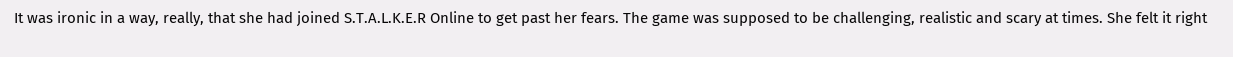It was ironic in a way, really, that she had joined S.T.A.L.K.E.R Online to get past her fears. The game was supposed to be challenging, realistic and scary at times. She felt it right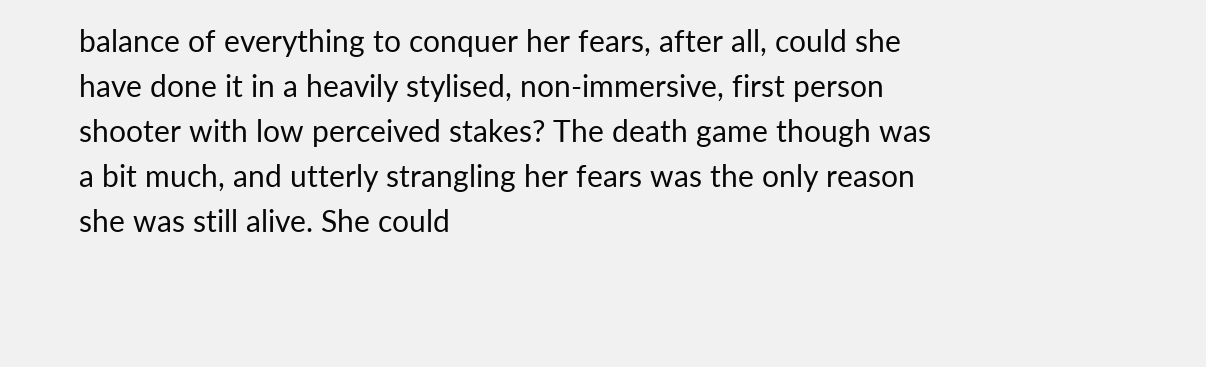balance of everything to conquer her fears, after all, could she have done it in a heavily stylised, non-immersive, first person shooter with low perceived stakes? The death game though was a bit much, and utterly strangling her fears was the only reason she was still alive. She could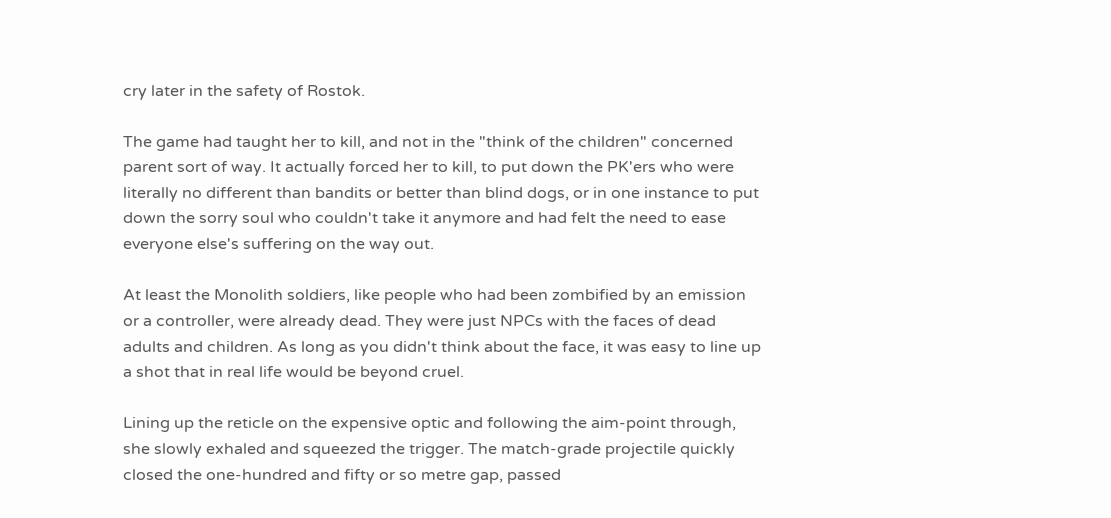cry later in the safety of Rostok.

The game had taught her to kill, and not in the "think of the children" concerned parent sort of way. It actually forced her to kill, to put down the PK'ers who were literally no different than bandits or better than blind dogs, or in one instance to put down the sorry soul who couldn't take it anymore and had felt the need to ease everyone else's suffering on the way out.

At least the Monolith soldiers, like people who had been zombified by an emission or a controller, were already dead. They were just NPCs with the faces of dead adults and children. As long as you didn't think about the face, it was easy to line up a shot that in real life would be beyond cruel.

Lining up the reticle on the expensive optic and following the aim-point through, she slowly exhaled and squeezed the trigger. The match-grade projectile quickly closed the one-hundred and fifty or so metre gap, passed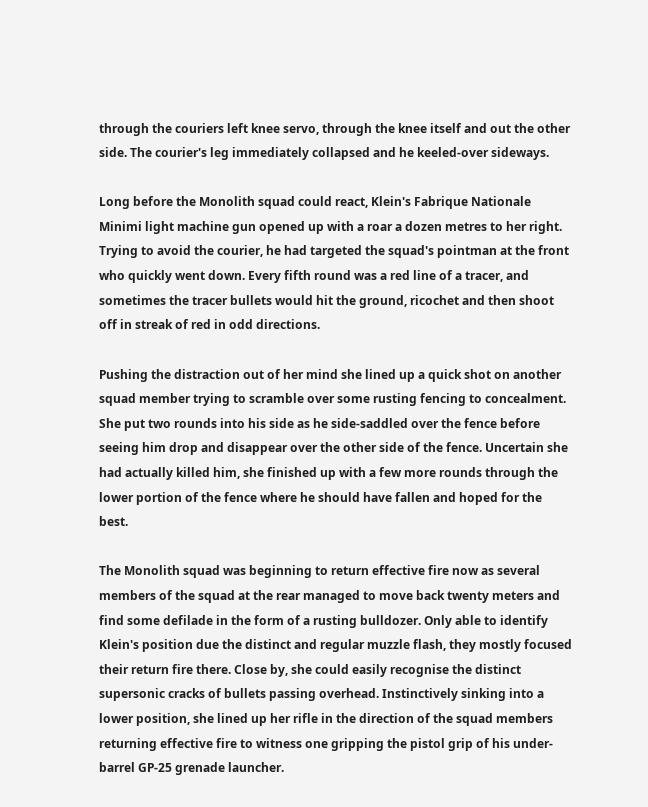through the couriers left knee servo, through the knee itself and out the other side. The courier's leg immediately collapsed and he keeled-over sideways.

Long before the Monolith squad could react, Klein's Fabrique Nationale Minimi light machine gun opened up with a roar a dozen metres to her right. Trying to avoid the courier, he had targeted the squad's pointman at the front who quickly went down. Every fifth round was a red line of a tracer, and sometimes the tracer bullets would hit the ground, ricochet and then shoot off in streak of red in odd directions.

Pushing the distraction out of her mind she lined up a quick shot on another squad member trying to scramble over some rusting fencing to concealment. She put two rounds into his side as he side-saddled over the fence before seeing him drop and disappear over the other side of the fence. Uncertain she had actually killed him, she finished up with a few more rounds through the lower portion of the fence where he should have fallen and hoped for the best.

The Monolith squad was beginning to return effective fire now as several members of the squad at the rear managed to move back twenty meters and find some defilade in the form of a rusting bulldozer. Only able to identify Klein's position due the distinct and regular muzzle flash, they mostly focused their return fire there. Close by, she could easily recognise the distinct supersonic cracks of bullets passing overhead. Instinctively sinking into a lower position, she lined up her rifle in the direction of the squad members returning effective fire to witness one gripping the pistol grip of his under-barrel GP-25 grenade launcher.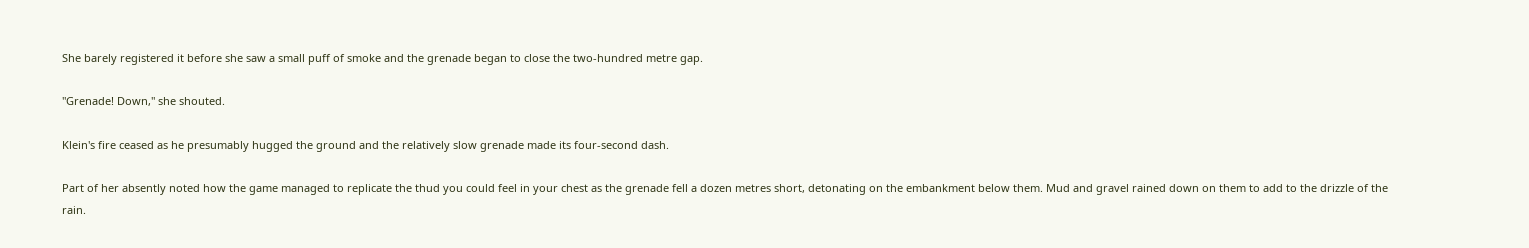She barely registered it before she saw a small puff of smoke and the grenade began to close the two-hundred metre gap.

"Grenade! Down," she shouted.

Klein's fire ceased as he presumably hugged the ground and the relatively slow grenade made its four-second dash.

Part of her absently noted how the game managed to replicate the thud you could feel in your chest as the grenade fell a dozen metres short, detonating on the embankment below them. Mud and gravel rained down on them to add to the drizzle of the rain.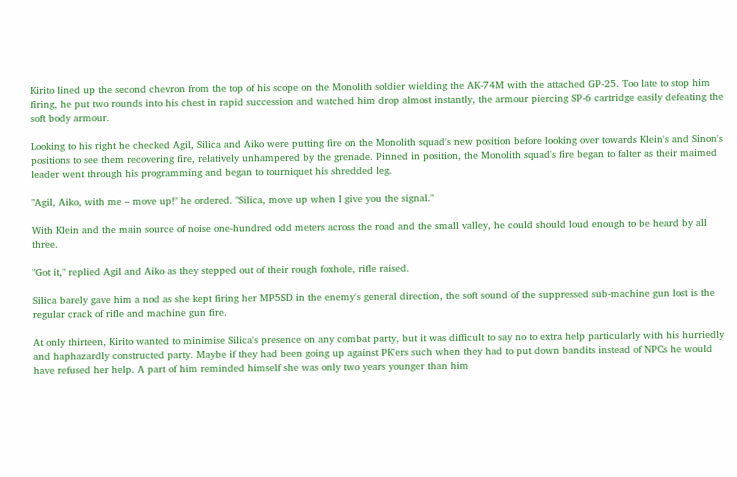Kirito lined up the second chevron from the top of his scope on the Monolith soldier wielding the AK-74M with the attached GP-25. Too late to stop him firing, he put two rounds into his chest in rapid succession and watched him drop almost instantly, the armour piercing SP-6 cartridge easily defeating the soft body armour.

Looking to his right he checked Agil, Silica and Aiko were putting fire on the Monolith squad's new position before looking over towards Klein's and Sinon's positions to see them recovering fire, relatively unhampered by the grenade. Pinned in position, the Monolith squad's fire began to falter as their maimed leader went through his programming and began to tourniquet his shredded leg.

"Agil, Aiko, with me – move up!" he ordered. "Silica, move up when I give you the signal."

With Klein and the main source of noise one-hundred odd meters across the road and the small valley, he could should loud enough to be heard by all three.

"Got it," replied Agil and Aiko as they stepped out of their rough foxhole, rifle raised.

Silica barely gave him a nod as she kept firing her MP5SD in the enemy's general direction, the soft sound of the suppressed sub-machine gun lost is the regular crack of rifle and machine gun fire.

At only thirteen, Kirito wanted to minimise Silica's presence on any combat party, but it was difficult to say no to extra help particularly with his hurriedly and haphazardly constructed party. Maybe if they had been going up against PK'ers such when they had to put down bandits instead of NPCs he would have refused her help. A part of him reminded himself she was only two years younger than him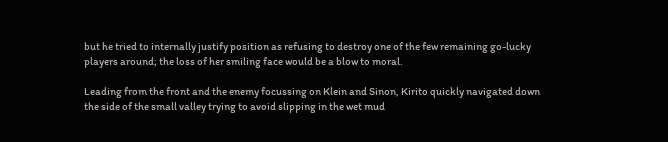but he tried to internally justify position as refusing to destroy one of the few remaining go-lucky players around; the loss of her smiling face would be a blow to moral.

Leading from the front and the enemy focussing on Klein and Sinon, Kirito quickly navigated down the side of the small valley trying to avoid slipping in the wet mud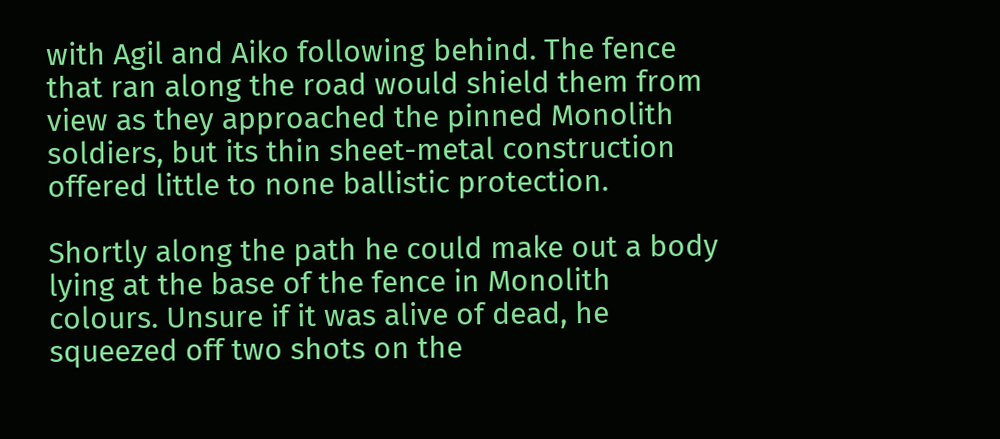with Agil and Aiko following behind. The fence that ran along the road would shield them from view as they approached the pinned Monolith soldiers, but its thin sheet-metal construction offered little to none ballistic protection.

Shortly along the path he could make out a body lying at the base of the fence in Monolith colours. Unsure if it was alive of dead, he squeezed off two shots on the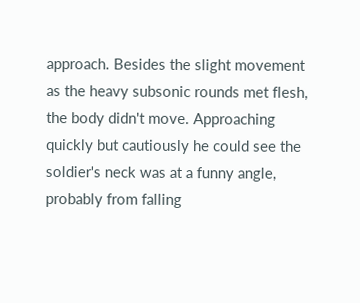approach. Besides the slight movement as the heavy subsonic rounds met flesh, the body didn't move. Approaching quickly but cautiously he could see the soldier's neck was at a funny angle, probably from falling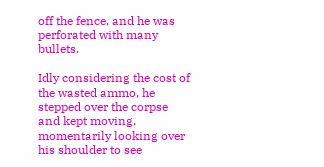off the fence, and he was perforated with many bullets.

Idly considering the cost of the wasted ammo, he stepped over the corpse and kept moving, momentarily looking over his shoulder to see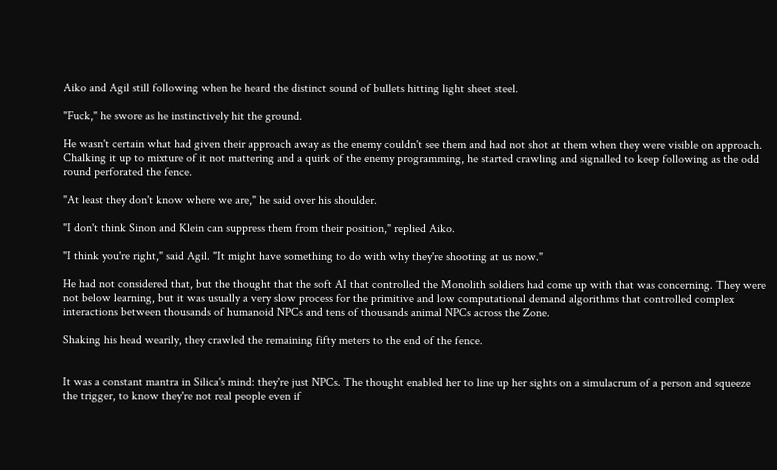Aiko and Agil still following when he heard the distinct sound of bullets hitting light sheet steel.

"Fuck," he swore as he instinctively hit the ground.

He wasn't certain what had given their approach away as the enemy couldn't see them and had not shot at them when they were visible on approach. Chalking it up to mixture of it not mattering and a quirk of the enemy programming, he started crawling and signalled to keep following as the odd round perforated the fence.

"At least they don't know where we are," he said over his shoulder.

"I don't think Sinon and Klein can suppress them from their position," replied Aiko.

"I think you're right," said Agil. "It might have something to do with why they're shooting at us now."

He had not considered that, but the thought that the soft AI that controlled the Monolith soldiers had come up with that was concerning. They were not below learning, but it was usually a very slow process for the primitive and low computational demand algorithms that controlled complex interactions between thousands of humanoid NPCs and tens of thousands animal NPCs across the Zone.

Shaking his head wearily, they crawled the remaining fifty meters to the end of the fence.


It was a constant mantra in Silica's mind: they're just NPCs. The thought enabled her to line up her sights on a simulacrum of a person and squeeze the trigger, to know they're not real people even if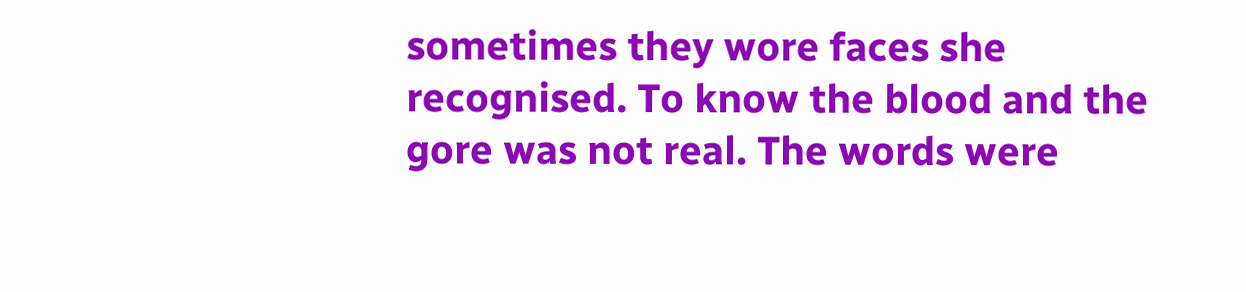sometimes they wore faces she recognised. To know the blood and the gore was not real. The words were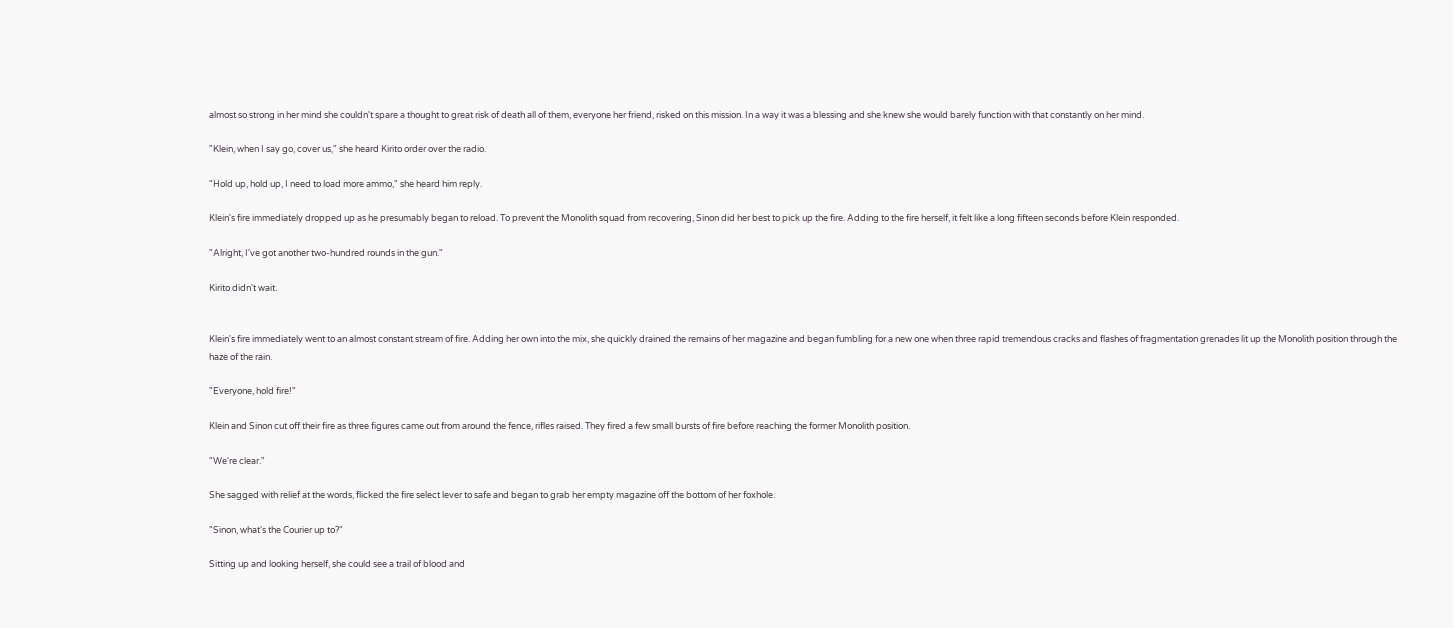almost so strong in her mind she couldn't spare a thought to great risk of death all of them, everyone her friend, risked on this mission. In a way it was a blessing and she knew she would barely function with that constantly on her mind.

"Klein, when I say go, cover us," she heard Kirito order over the radio.

"Hold up, hold up, I need to load more ammo," she heard him reply.

Klein's fire immediately dropped up as he presumably began to reload. To prevent the Monolith squad from recovering, Sinon did her best to pick up the fire. Adding to the fire herself, it felt like a long fifteen seconds before Klein responded.

"Alright, I've got another two-hundred rounds in the gun."

Kirito didn't wait.


Klein's fire immediately went to an almost constant stream of fire. Adding her own into the mix, she quickly drained the remains of her magazine and began fumbling for a new one when three rapid tremendous cracks and flashes of fragmentation grenades lit up the Monolith position through the haze of the rain.

"Everyone, hold fire!"

Klein and Sinon cut off their fire as three figures came out from around the fence, rifles raised. They fired a few small bursts of fire before reaching the former Monolith position.

"We're clear."

She sagged with relief at the words, flicked the fire select lever to safe and began to grab her empty magazine off the bottom of her foxhole.

"Sinon, what's the Courier up to?"

Sitting up and looking herself, she could see a trail of blood and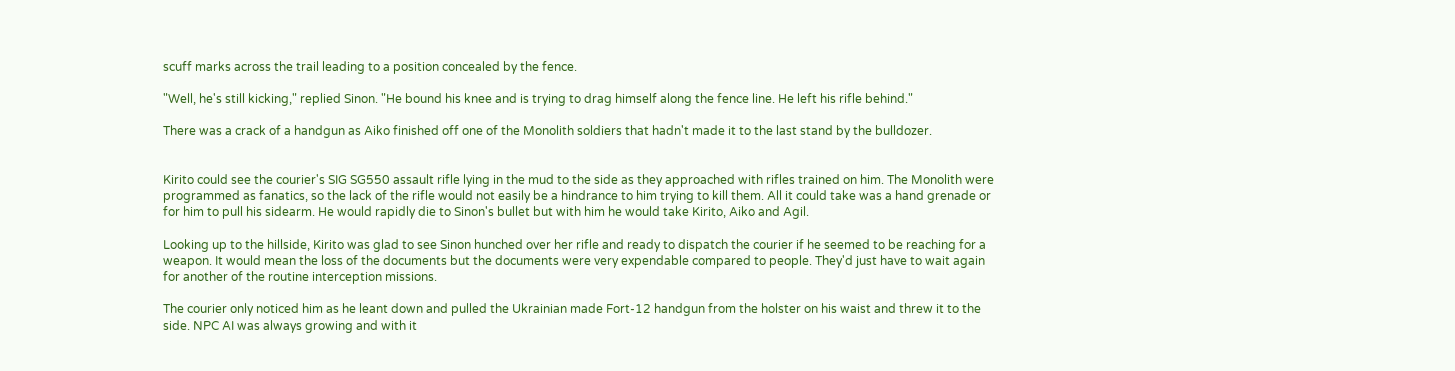scuff marks across the trail leading to a position concealed by the fence.

"Well, he's still kicking," replied Sinon. "He bound his knee and is trying to drag himself along the fence line. He left his rifle behind."

There was a crack of a handgun as Aiko finished off one of the Monolith soldiers that hadn't made it to the last stand by the bulldozer.


Kirito could see the courier's SIG SG550 assault rifle lying in the mud to the side as they approached with rifles trained on him. The Monolith were programmed as fanatics, so the lack of the rifle would not easily be a hindrance to him trying to kill them. All it could take was a hand grenade or for him to pull his sidearm. He would rapidly die to Sinon's bullet but with him he would take Kirito, Aiko and Agil.

Looking up to the hillside, Kirito was glad to see Sinon hunched over her rifle and ready to dispatch the courier if he seemed to be reaching for a weapon. It would mean the loss of the documents but the documents were very expendable compared to people. They'd just have to wait again for another of the routine interception missions.

The courier only noticed him as he leant down and pulled the Ukrainian made Fort-12 handgun from the holster on his waist and threw it to the side. NPC AI was always growing and with it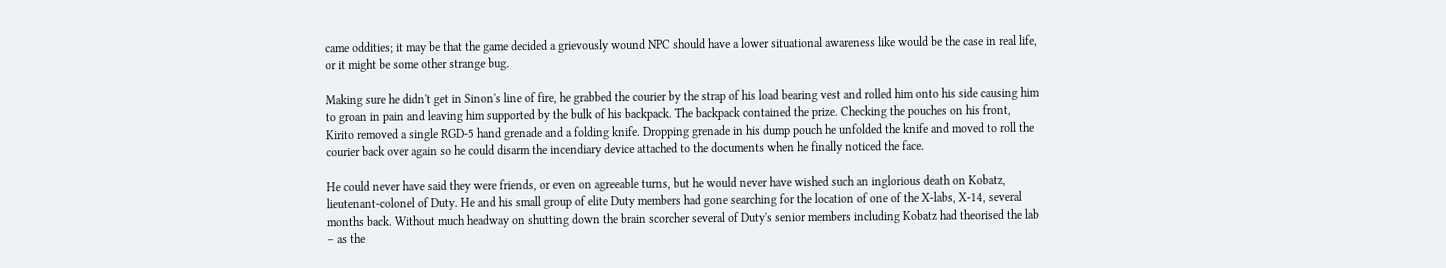came oddities; it may be that the game decided a grievously wound NPC should have a lower situational awareness like would be the case in real life, or it might be some other strange bug.

Making sure he didn't get in Sinon's line of fire, he grabbed the courier by the strap of his load bearing vest and rolled him onto his side causing him to groan in pain and leaving him supported by the bulk of his backpack. The backpack contained the prize. Checking the pouches on his front, Kirito removed a single RGD-5 hand grenade and a folding knife. Dropping grenade in his dump pouch he unfolded the knife and moved to roll the courier back over again so he could disarm the incendiary device attached to the documents when he finally noticed the face.

He could never have said they were friends, or even on agreeable turns, but he would never have wished such an inglorious death on Kobatz, lieutenant-colonel of Duty. He and his small group of elite Duty members had gone searching for the location of one of the X-labs, X-14, several months back. Without much headway on shutting down the brain scorcher several of Duty's senior members including Kobatz had theorised the lab – as the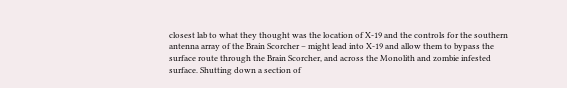closest lab to what they thought was the location of X-19 and the controls for the southern antenna array of the Brain Scorcher – might lead into X-19 and allow them to bypass the surface route through the Brain Scorcher, and across the Monolith and zombie infested surface. Shutting down a section of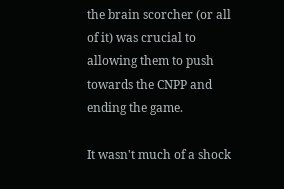the brain scorcher (or all of it) was crucial to allowing them to push towards the CNPP and ending the game.

It wasn't much of a shock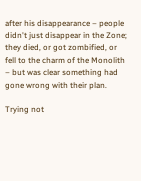after his disappearance – people didn't just disappear in the Zone; they died, or got zombified, or fell to the charm of the Monolith – but was clear something had gone wrong with their plan.

Trying not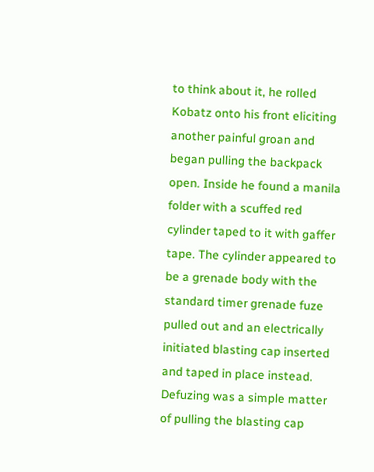to think about it, he rolled Kobatz onto his front eliciting another painful groan and began pulling the backpack open. Inside he found a manila folder with a scuffed red cylinder taped to it with gaffer tape. The cylinder appeared to be a grenade body with the standard timer grenade fuze pulled out and an electrically initiated blasting cap inserted and taped in place instead. Defuzing was a simple matter of pulling the blasting cap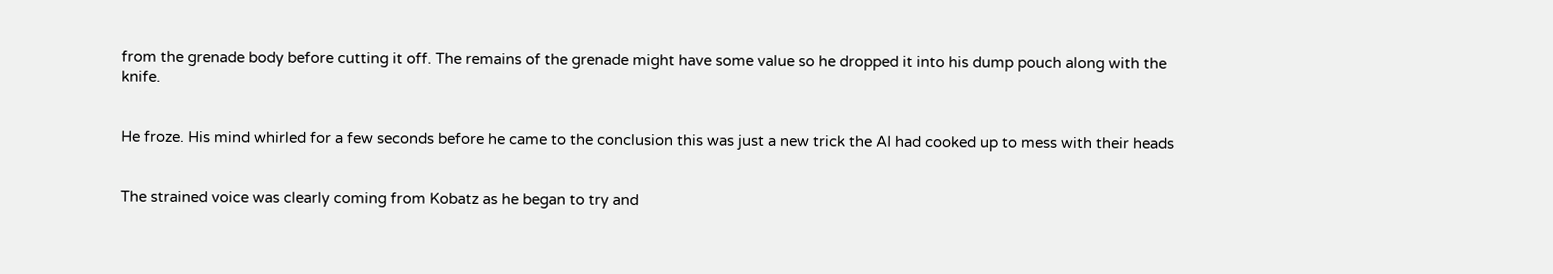from the grenade body before cutting it off. The remains of the grenade might have some value so he dropped it into his dump pouch along with the knife.


He froze. His mind whirled for a few seconds before he came to the conclusion this was just a new trick the AI had cooked up to mess with their heads


The strained voice was clearly coming from Kobatz as he began to try and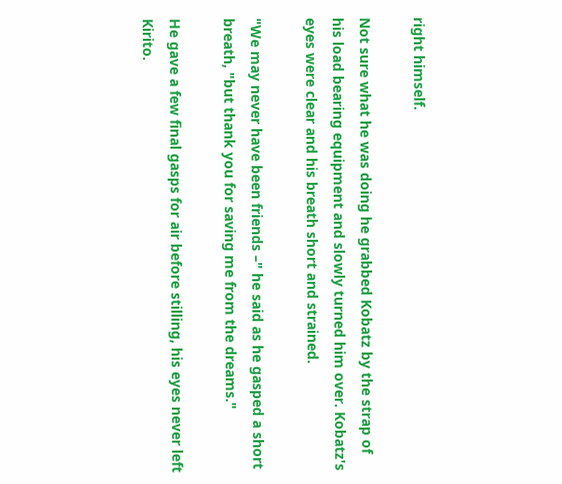right himself.

Not sure what he was doing he grabbed Kobatz by the strap of his load bearing equipment and slowly turned him over. Kobatz's eyes were clear and his breath short and strained.

"We may never have been friends –" he said as he gasped a short breath, "but thank you for saving me from the dreams."

He gave a few final gasps for air before stilling, his eyes never left Kirito.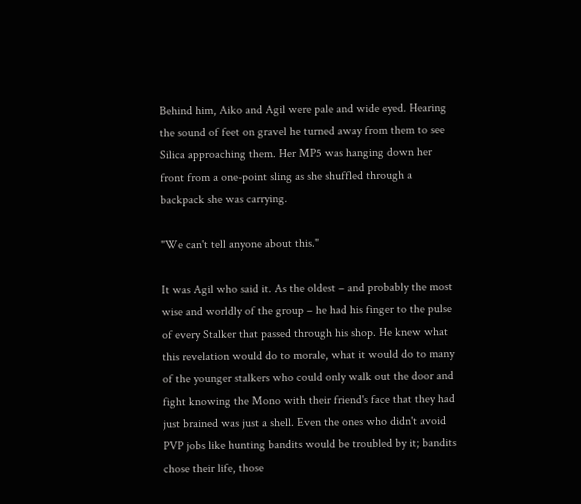Behind him, Aiko and Agil were pale and wide eyed. Hearing the sound of feet on gravel he turned away from them to see Silica approaching them. Her MP5 was hanging down her front from a one-point sling as she shuffled through a backpack she was carrying.

"We can't tell anyone about this."

It was Agil who said it. As the oldest – and probably the most wise and worldly of the group – he had his finger to the pulse of every Stalker that passed through his shop. He knew what this revelation would do to morale, what it would do to many of the younger stalkers who could only walk out the door and fight knowing the Mono with their friend's face that they had just brained was just a shell. Even the ones who didn't avoid PVP jobs like hunting bandits would be troubled by it; bandits chose their life, those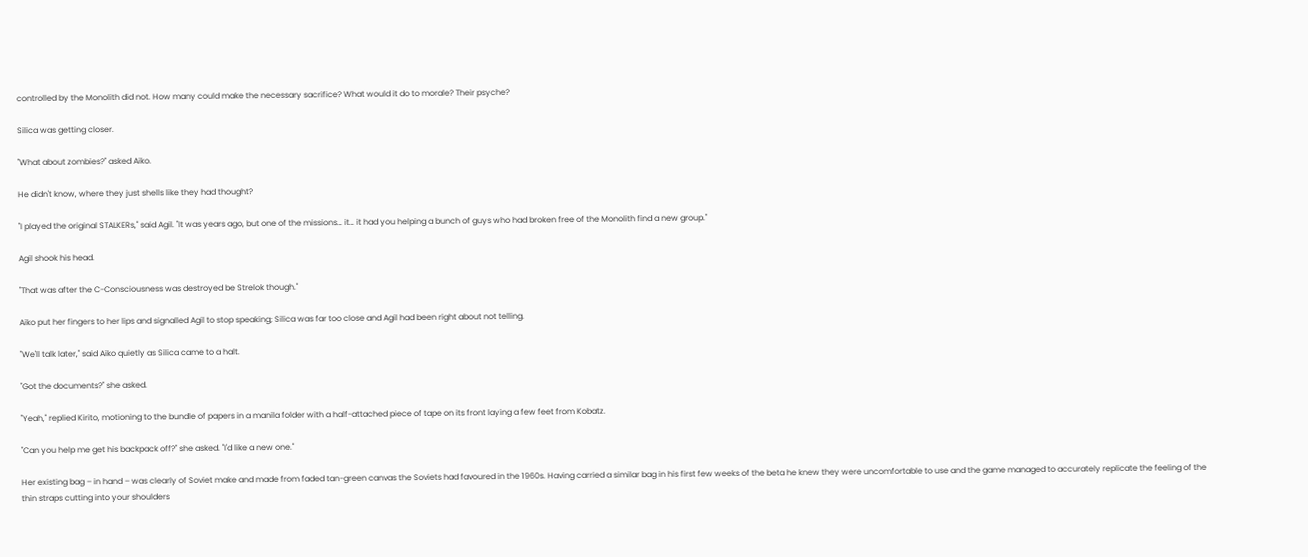controlled by the Monolith did not. How many could make the necessary sacrifice? What would it do to morale? Their psyche?

Silica was getting closer.

"What about zombies?" asked Aiko.

He didn't know, where they just shells like they had thought?

"I played the original STALKERs," said Agil. "It was years ago, but one of the missions… it… it had you helping a bunch of guys who had broken free of the Monolith find a new group."

Agil shook his head.

"That was after the C-Consciousness was destroyed be Strelok though."

Aiko put her fingers to her lips and signalled Agil to stop speaking; Silica was far too close and Agil had been right about not telling.

"We'll talk later," said Aiko quietly as Silica came to a halt.

"Got the documents?" she asked.

"Yeah," replied Kirito, motioning to the bundle of papers in a manila folder with a half-attached piece of tape on its front laying a few feet from Kobatz.

"Can you help me get his backpack off?" she asked. "I'd like a new one."

Her existing bag – in hand – was clearly of Soviet make and made from faded tan-green canvas the Soviets had favoured in the 1960s. Having carried a similar bag in his first few weeks of the beta he knew they were uncomfortable to use and the game managed to accurately replicate the feeling of the thin straps cutting into your shoulders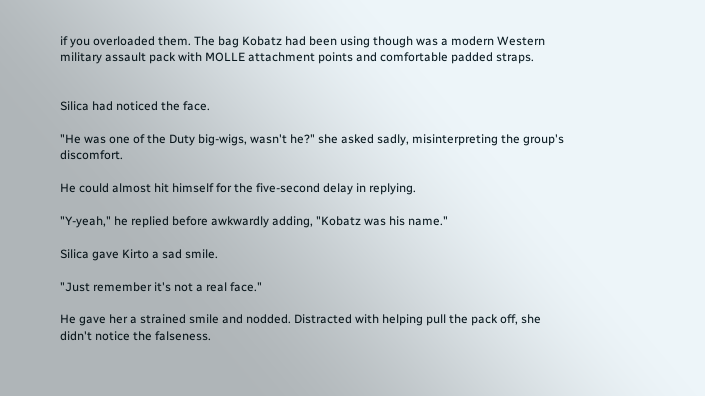if you overloaded them. The bag Kobatz had been using though was a modern Western military assault pack with MOLLE attachment points and comfortable padded straps.


Silica had noticed the face.

"He was one of the Duty big-wigs, wasn't he?" she asked sadly, misinterpreting the group's discomfort.

He could almost hit himself for the five-second delay in replying.

"Y-yeah," he replied before awkwardly adding, "Kobatz was his name."

Silica gave Kirto a sad smile.

"Just remember it's not a real face."

He gave her a strained smile and nodded. Distracted with helping pull the pack off, she didn't notice the falseness.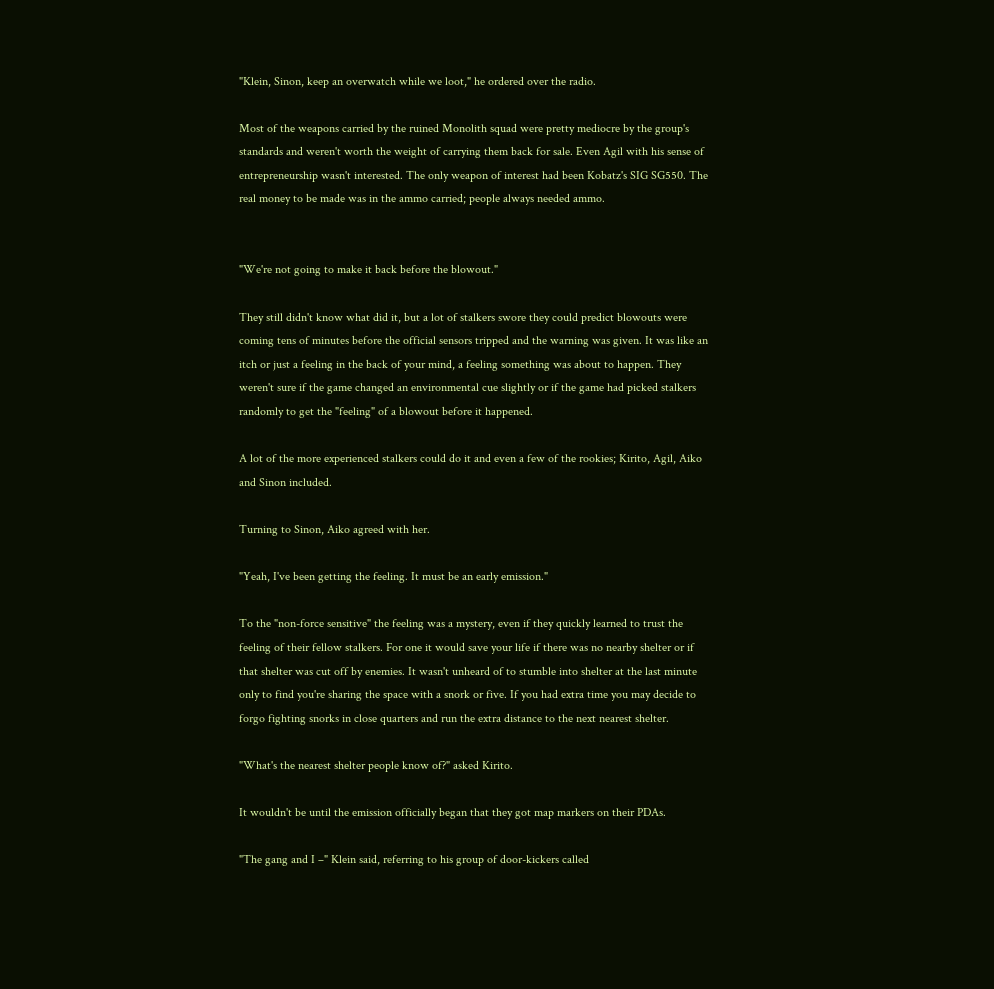"Klein, Sinon, keep an overwatch while we loot," he ordered over the radio.

Most of the weapons carried by the ruined Monolith squad were pretty mediocre by the group's standards and weren't worth the weight of carrying them back for sale. Even Agil with his sense of entrepreneurship wasn't interested. The only weapon of interest had been Kobatz's SIG SG550. The real money to be made was in the ammo carried; people always needed ammo.


"We're not going to make it back before the blowout."

They still didn't know what did it, but a lot of stalkers swore they could predict blowouts were coming tens of minutes before the official sensors tripped and the warning was given. It was like an itch or just a feeling in the back of your mind, a feeling something was about to happen. They weren't sure if the game changed an environmental cue slightly or if the game had picked stalkers randomly to get the "feeling" of a blowout before it happened.

A lot of the more experienced stalkers could do it and even a few of the rookies; Kirito, Agil, Aiko and Sinon included.

Turning to Sinon, Aiko agreed with her.

"Yeah, I've been getting the feeling. It must be an early emission."

To the "non-force sensitive" the feeling was a mystery, even if they quickly learned to trust the feeling of their fellow stalkers. For one it would save your life if there was no nearby shelter or if that shelter was cut off by enemies. It wasn't unheard of to stumble into shelter at the last minute only to find you're sharing the space with a snork or five. If you had extra time you may decide to forgo fighting snorks in close quarters and run the extra distance to the next nearest shelter.

"What's the nearest shelter people know of?" asked Kirito.

It wouldn't be until the emission officially began that they got map markers on their PDAs.

"The gang and I –" Klein said, referring to his group of door-kickers called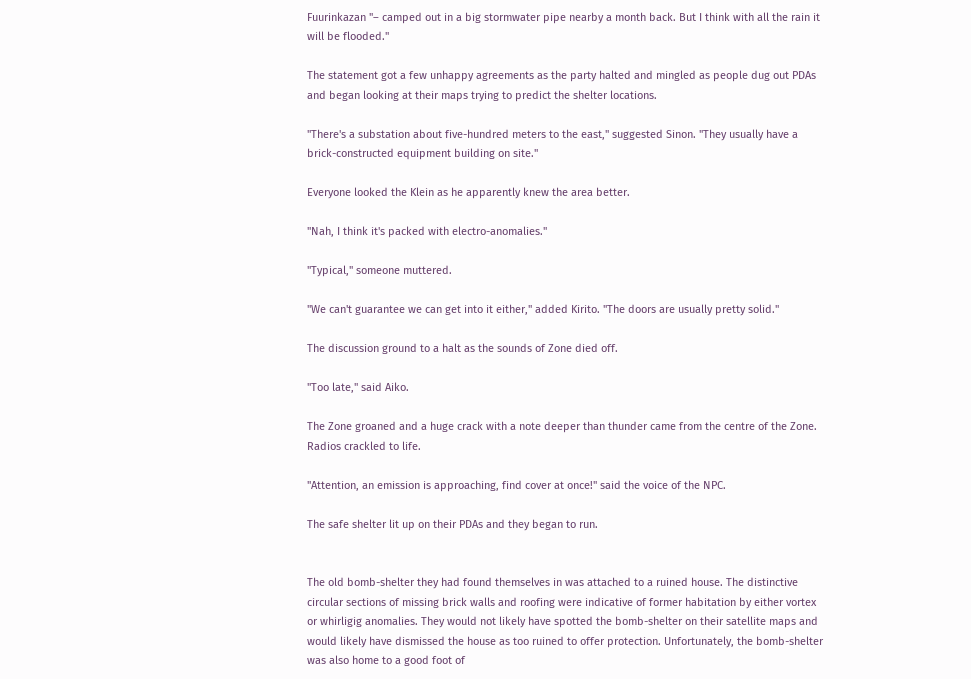Fuurinkazan "– camped out in a big stormwater pipe nearby a month back. But I think with all the rain it will be flooded."

The statement got a few unhappy agreements as the party halted and mingled as people dug out PDAs and began looking at their maps trying to predict the shelter locations.

"There's a substation about five-hundred meters to the east," suggested Sinon. "They usually have a brick-constructed equipment building on site."

Everyone looked the Klein as he apparently knew the area better.

"Nah, I think it's packed with electro-anomalies."

"Typical," someone muttered.

"We can't guarantee we can get into it either," added Kirito. "The doors are usually pretty solid."

The discussion ground to a halt as the sounds of Zone died off.

"Too late," said Aiko.

The Zone groaned and a huge crack with a note deeper than thunder came from the centre of the Zone. Radios crackled to life.

"Attention, an emission is approaching, find cover at once!" said the voice of the NPC.

The safe shelter lit up on their PDAs and they began to run.


The old bomb-shelter they had found themselves in was attached to a ruined house. The distinctive circular sections of missing brick walls and roofing were indicative of former habitation by either vortex or whirligig anomalies. They would not likely have spotted the bomb-shelter on their satellite maps and would likely have dismissed the house as too ruined to offer protection. Unfortunately, the bomb-shelter was also home to a good foot of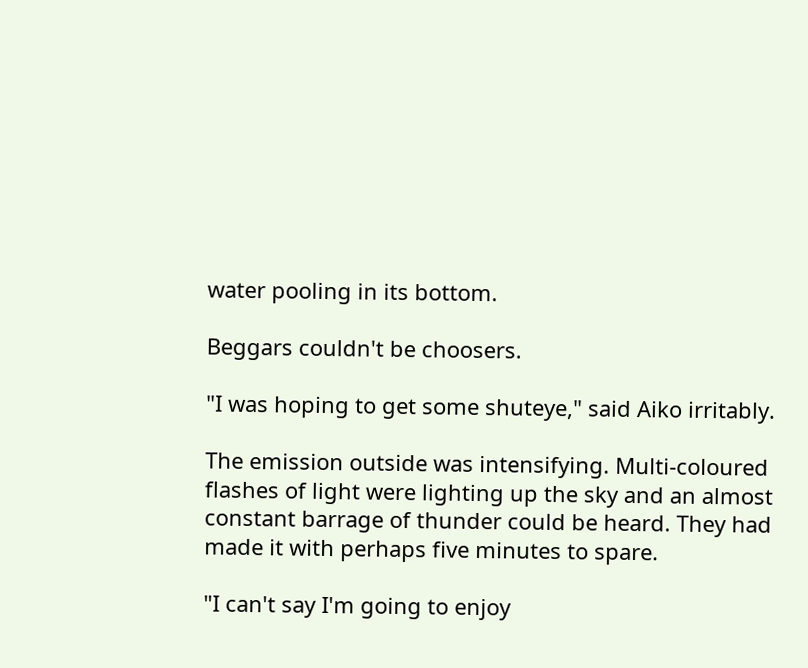water pooling in its bottom.

Beggars couldn't be choosers.

"I was hoping to get some shuteye," said Aiko irritably.

The emission outside was intensifying. Multi-coloured flashes of light were lighting up the sky and an almost constant barrage of thunder could be heard. They had made it with perhaps five minutes to spare.

"I can't say I'm going to enjoy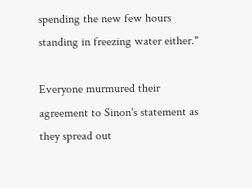spending the new few hours standing in freezing water either."

Everyone murmured their agreement to Sinon's statement as they spread out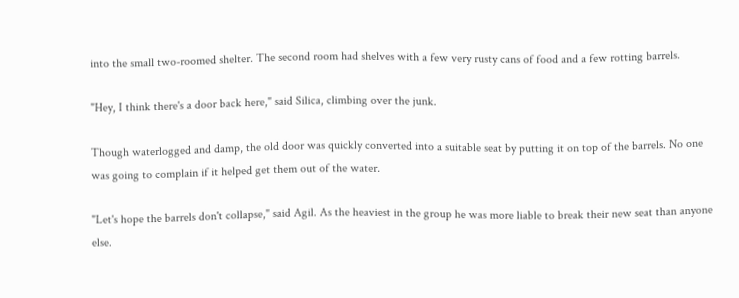into the small two-roomed shelter. The second room had shelves with a few very rusty cans of food and a few rotting barrels.

"Hey, I think there's a door back here," said Silica, climbing over the junk.

Though waterlogged and damp, the old door was quickly converted into a suitable seat by putting it on top of the barrels. No one was going to complain if it helped get them out of the water.

"Let's hope the barrels don't collapse," said Agil. As the heaviest in the group he was more liable to break their new seat than anyone else.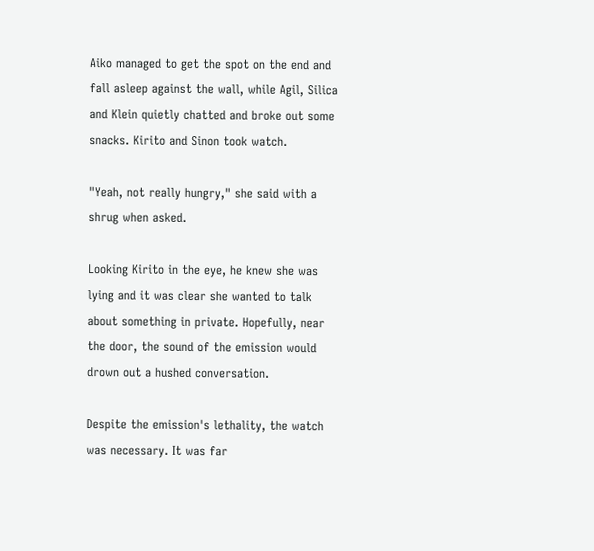Aiko managed to get the spot on the end and fall asleep against the wall, while Agil, Silica and Klein quietly chatted and broke out some snacks. Kirito and Sinon took watch.

"Yeah, not really hungry," she said with a shrug when asked.

Looking Kirito in the eye, he knew she was lying and it was clear she wanted to talk about something in private. Hopefully, near the door, the sound of the emission would drown out a hushed conversation.

Despite the emission's lethality, the watch was necessary. It was far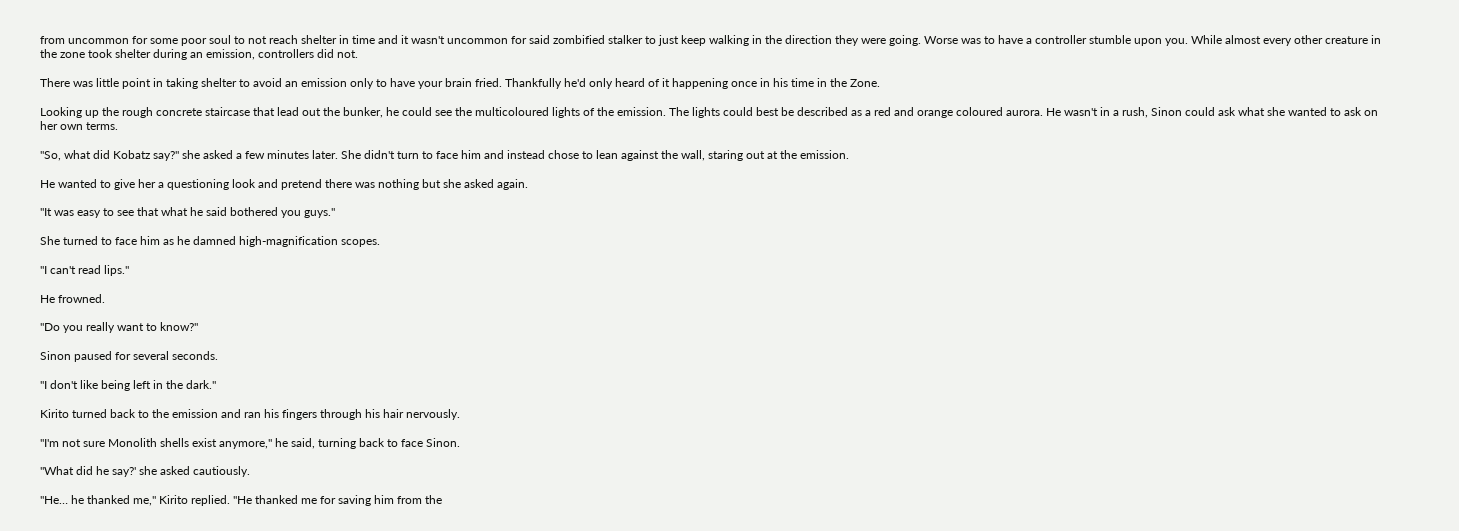from uncommon for some poor soul to not reach shelter in time and it wasn't uncommon for said zombified stalker to just keep walking in the direction they were going. Worse was to have a controller stumble upon you. While almost every other creature in the zone took shelter during an emission, controllers did not.

There was little point in taking shelter to avoid an emission only to have your brain fried. Thankfully he'd only heard of it happening once in his time in the Zone.

Looking up the rough concrete staircase that lead out the bunker, he could see the multicoloured lights of the emission. The lights could best be described as a red and orange coloured aurora. He wasn't in a rush, Sinon could ask what she wanted to ask on her own terms.

"So, what did Kobatz say?" she asked a few minutes later. She didn't turn to face him and instead chose to lean against the wall, staring out at the emission.

He wanted to give her a questioning look and pretend there was nothing but she asked again.

"It was easy to see that what he said bothered you guys."

She turned to face him as he damned high-magnification scopes.

"I can't read lips."

He frowned.

"Do you really want to know?"

Sinon paused for several seconds.

"I don't like being left in the dark."

Kirito turned back to the emission and ran his fingers through his hair nervously.

"I'm not sure Monolith shells exist anymore," he said, turning back to face Sinon.

"What did he say?' she asked cautiously.

"He… he thanked me," Kirito replied. "He thanked me for saving him from the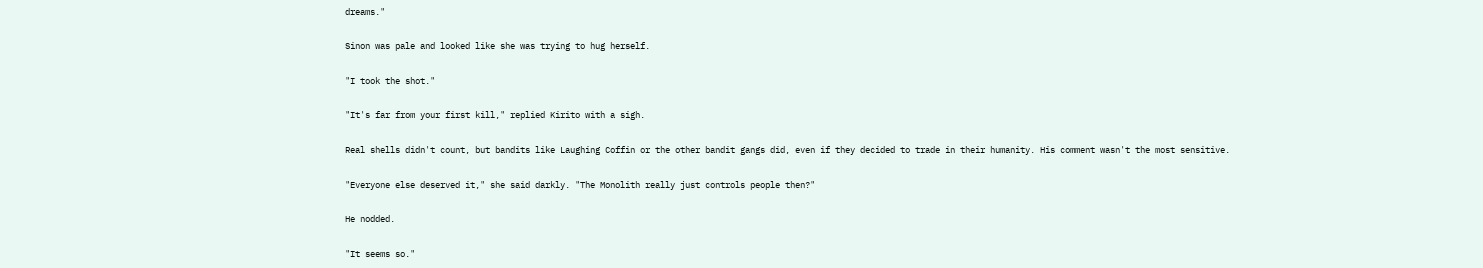dreams."

Sinon was pale and looked like she was trying to hug herself.

"I took the shot."

"It's far from your first kill," replied Kirito with a sigh.

Real shells didn't count, but bandits like Laughing Coffin or the other bandit gangs did, even if they decided to trade in their humanity. His comment wasn't the most sensitive.

"Everyone else deserved it," she said darkly. "The Monolith really just controls people then?"

He nodded.

"It seems so."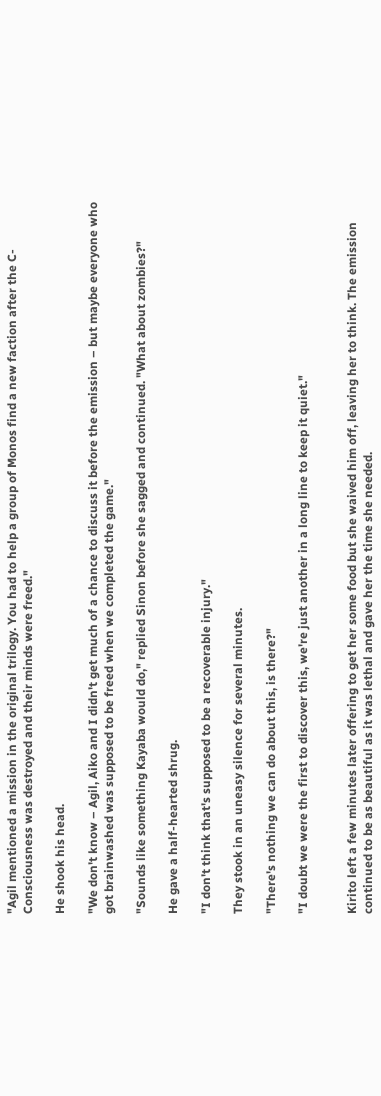"Agil mentioned a mission in the original trilogy. You had to help a group of Monos find a new faction after the C-Consciousness was destroyed and their minds were freed."

He shook his head.

"We don't know – Agil, Aiko and I didn't get much of a chance to discuss it before the emission – but maybe everyone who got brainwashed was supposed to be freed when we completed the game."

"Sounds like something Kayaba would do," replied Sinon before she sagged and continued. "What about zombies?"

He gave a half-hearted shrug.

"I don't think that's supposed to be a recoverable injury."

They stook in an uneasy silence for several minutes.

"There's nothing we can do about this, is there?"

"I doubt we were the first to discover this, we're just another in a long line to keep it quiet."


Kirito left a few minutes later offering to get her some food but she waived him off, leaving her to think. The emission continued to be as beautiful as it was lethal and gave her the time she needed.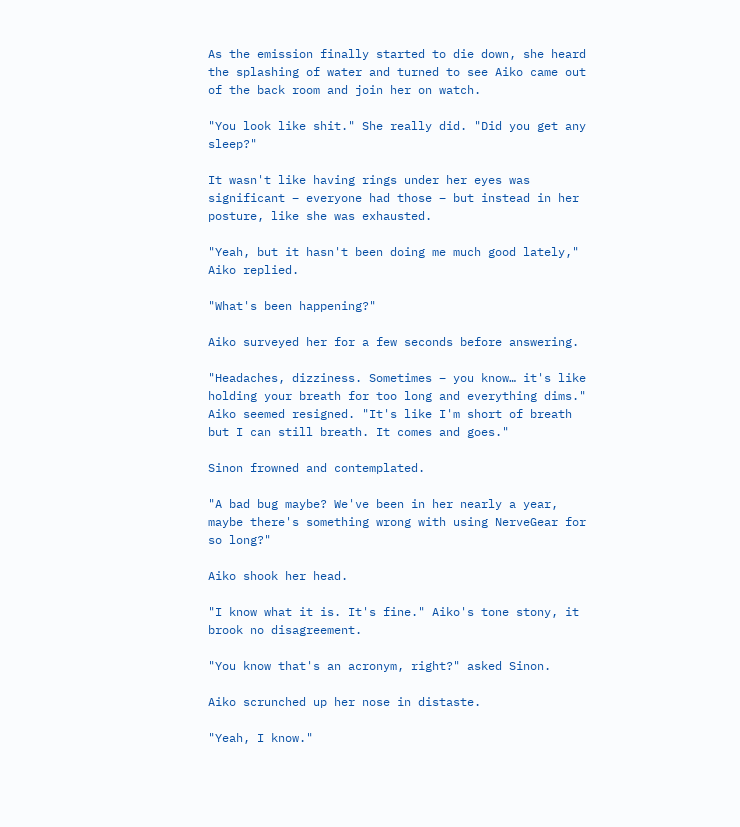As the emission finally started to die down, she heard the splashing of water and turned to see Aiko came out of the back room and join her on watch.

"You look like shit." She really did. "Did you get any sleep?"

It wasn't like having rings under her eyes was significant – everyone had those – but instead in her posture, like she was exhausted.

"Yeah, but it hasn't been doing me much good lately," Aiko replied.

"What's been happening?"

Aiko surveyed her for a few seconds before answering.

"Headaches, dizziness. Sometimes – you know… it's like holding your breath for too long and everything dims." Aiko seemed resigned. "It's like I'm short of breath but I can still breath. It comes and goes."

Sinon frowned and contemplated.

"A bad bug maybe? We've been in her nearly a year, maybe there's something wrong with using NerveGear for so long?"

Aiko shook her head.

"I know what it is. It's fine." Aiko's tone stony, it brook no disagreement.

"You know that's an acronym, right?" asked Sinon.

Aiko scrunched up her nose in distaste.

"Yeah, I know."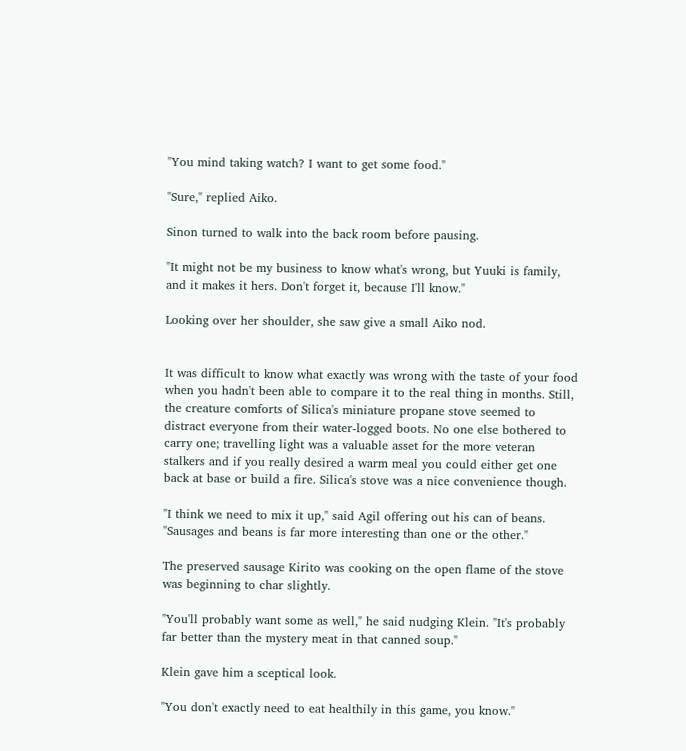"You mind taking watch? I want to get some food."

"Sure," replied Aiko.

Sinon turned to walk into the back room before pausing.

"It might not be my business to know what's wrong, but Yuuki is family, and it makes it hers. Don't forget it, because I'll know."

Looking over her shoulder, she saw give a small Aiko nod.


It was difficult to know what exactly was wrong with the taste of your food when you hadn't been able to compare it to the real thing in months. Still, the creature comforts of Silica's miniature propane stove seemed to distract everyone from their water-logged boots. No one else bothered to carry one; travelling light was a valuable asset for the more veteran stalkers and if you really desired a warm meal you could either get one back at base or build a fire. Silica's stove was a nice convenience though.

"I think we need to mix it up," said Agil offering out his can of beans. "Sausages and beans is far more interesting than one or the other."

The preserved sausage Kirito was cooking on the open flame of the stove was beginning to char slightly.

"You'll probably want some as well," he said nudging Klein. "It's probably far better than the mystery meat in that canned soup."

Klein gave him a sceptical look.

"You don't exactly need to eat healthily in this game, you know."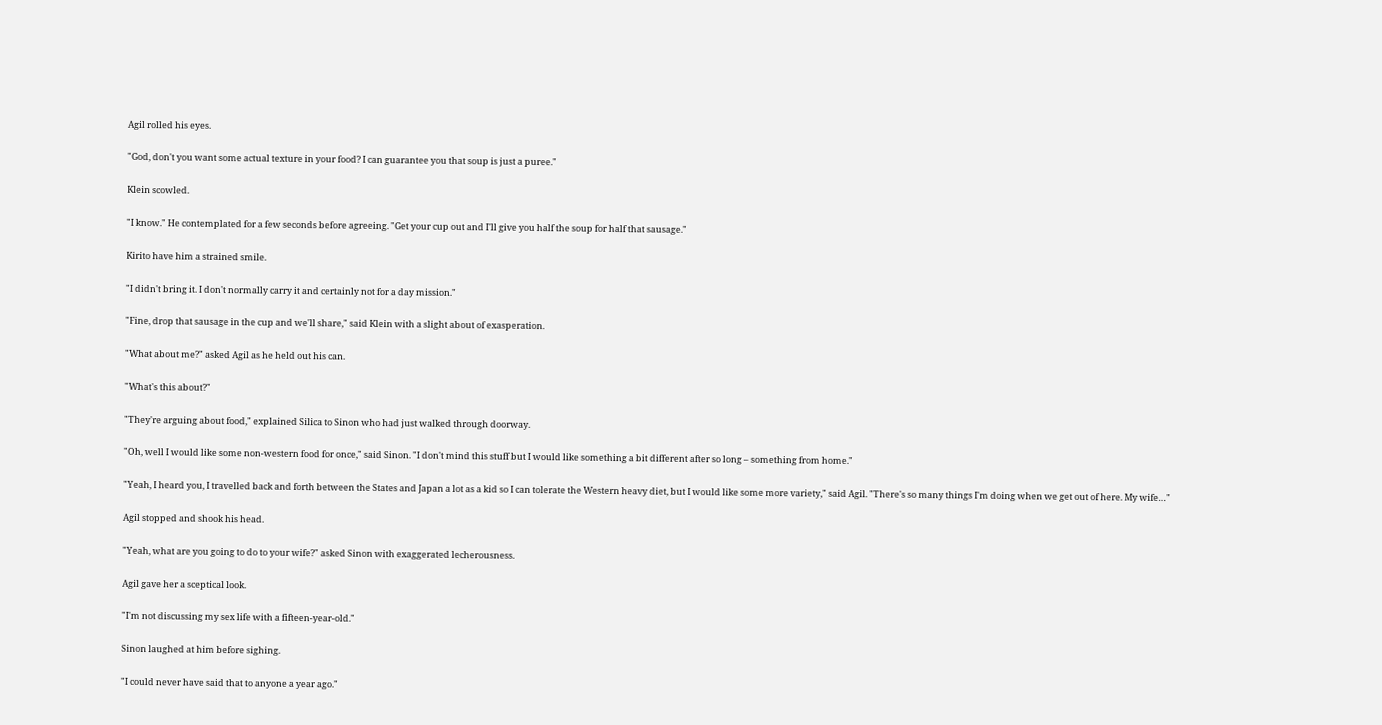Agil rolled his eyes.

"God, don't you want some actual texture in your food? I can guarantee you that soup is just a puree."

Klein scowled.

"I know." He contemplated for a few seconds before agreeing. "Get your cup out and I'll give you half the soup for half that sausage."

Kirito have him a strained smile.

"I didn't bring it. I don't normally carry it and certainly not for a day mission."

"Fine, drop that sausage in the cup and we'll share," said Klein with a slight about of exasperation.

"What about me?" asked Agil as he held out his can.

"What's this about?"

"They're arguing about food," explained Silica to Sinon who had just walked through doorway.

"Oh, well I would like some non-western food for once," said Sinon. "I don't mind this stuff but I would like something a bit different after so long – something from home."

"Yeah, I heard you, I travelled back and forth between the States and Japan a lot as a kid so I can tolerate the Western heavy diet, but I would like some more variety," said Agil. "There's so many things I'm doing when we get out of here. My wife…"

Agil stopped and shook his head.

"Yeah, what are you going to do to your wife?" asked Sinon with exaggerated lecherousness.

Agil gave her a sceptical look.

"I'm not discussing my sex life with a fifteen-year-old."

Sinon laughed at him before sighing.

"I could never have said that to anyone a year ago."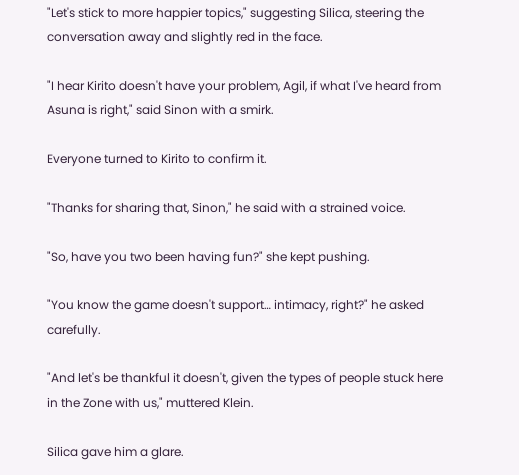"Let's stick to more happier topics," suggesting Silica, steering the conversation away and slightly red in the face.

"I hear Kirito doesn't have your problem, Agil, if what I've heard from Asuna is right," said Sinon with a smirk.

Everyone turned to Kirito to confirm it.

"Thanks for sharing that, Sinon," he said with a strained voice.

"So, have you two been having fun?" she kept pushing.

"You know the game doesn't support… intimacy, right?" he asked carefully.

"And let's be thankful it doesn't, given the types of people stuck here in the Zone with us," muttered Klein.

Silica gave him a glare.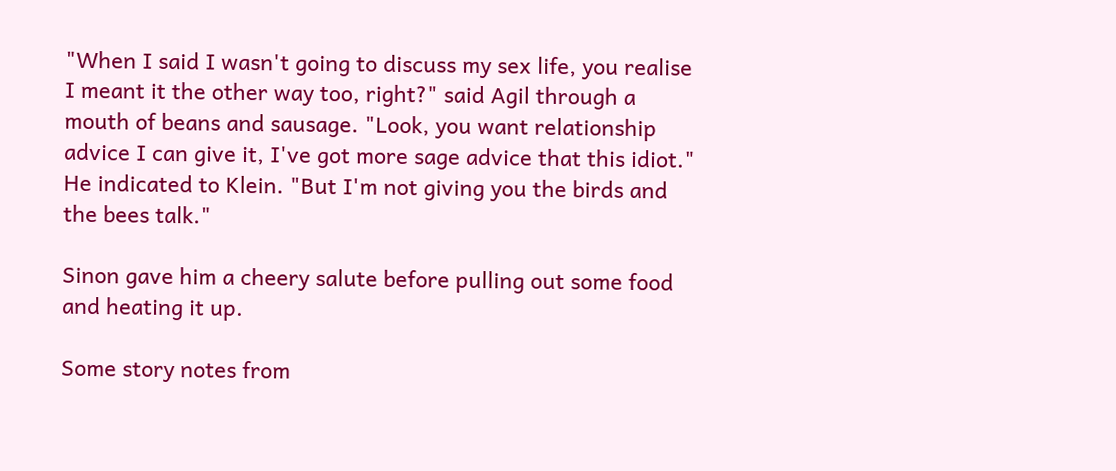"When I said I wasn't going to discuss my sex life, you realise I meant it the other way too, right?" said Agil through a mouth of beans and sausage. "Look, you want relationship advice I can give it, I've got more sage advice that this idiot." He indicated to Klein. "But I'm not giving you the birds and the bees talk."

Sinon gave him a cheery salute before pulling out some food and heating it up.

Some story notes from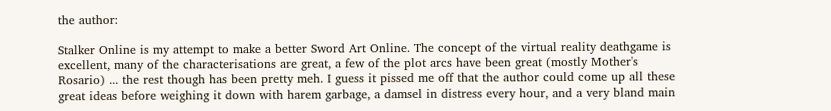the author:

Stalker Online is my attempt to make a better Sword Art Online. The concept of the virtual reality deathgame is excellent, many of the characterisations are great, a few of the plot arcs have been great (mostly Mother's Rosario) ... the rest though has been pretty meh. I guess it pissed me off that the author could come up all these great ideas before weighing it down with harem garbage, a damsel in distress every hour, and a very bland main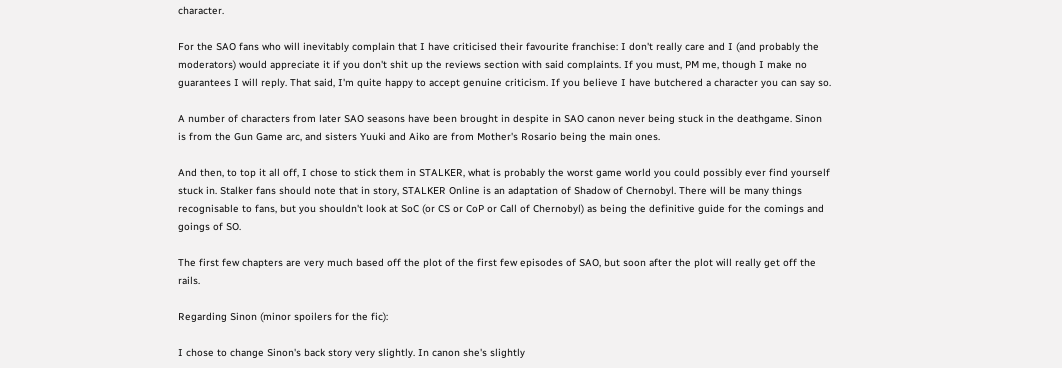character.

For the SAO fans who will inevitably complain that I have criticised their favourite franchise: I don't really care and I (and probably the moderators) would appreciate it if you don't shit up the reviews section with said complaints. If you must, PM me, though I make no guarantees I will reply. That said, I'm quite happy to accept genuine criticism. If you believe I have butchered a character you can say so.

A number of characters from later SAO seasons have been brought in despite in SAO canon never being stuck in the deathgame. Sinon is from the Gun Game arc, and sisters Yuuki and Aiko are from Mother's Rosario being the main ones.

And then, to top it all off, I chose to stick them in STALKER, what is probably the worst game world you could possibly ever find yourself stuck in. Stalker fans should note that in story, STALKER Online is an adaptation of Shadow of Chernobyl. There will be many things recognisable to fans, but you shouldn't look at SoC (or CS or CoP or Call of Chernobyl) as being the definitive guide for the comings and goings of SO.

The first few chapters are very much based off the plot of the first few episodes of SAO, but soon after the plot will really get off the rails.

Regarding Sinon (minor spoilers for the fic):

I chose to change Sinon's back story very slightly. In canon she's slightly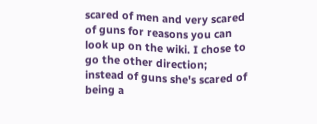scared of men and very scared of guns for reasons you can look up on the wiki. I chose to go the other direction; instead of guns she's scared of being a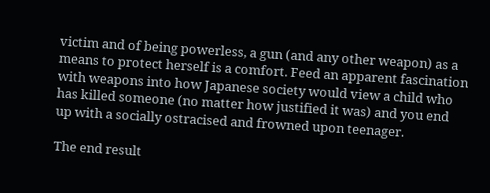victim and of being powerless, a gun (and any other weapon) as a means to protect herself is a comfort. Feed an apparent fascination with weapons into how Japanese society would view a child who has killed someone (no matter how justified it was) and you end up with a socially ostracised and frowned upon teenager.

The end result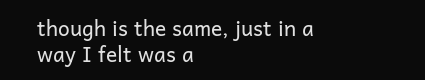though is the same, just in a way I felt was a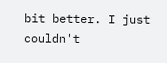bit better. I just couldn't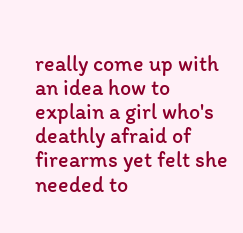really come up with an idea how to explain a girl who's deathly afraid of firearms yet felt she needed to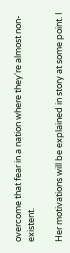overcome that fear in a nation where they're almost non-existent.

Her motivations will be explained in story at some point. I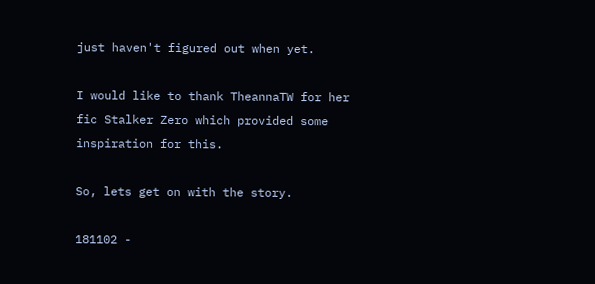just haven't figured out when yet.

I would like to thank TheannaTW for her fic Stalker Zero which provided some inspiration for this.

So, lets get on with the story.

181102 -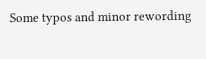Some typos and minor rewording